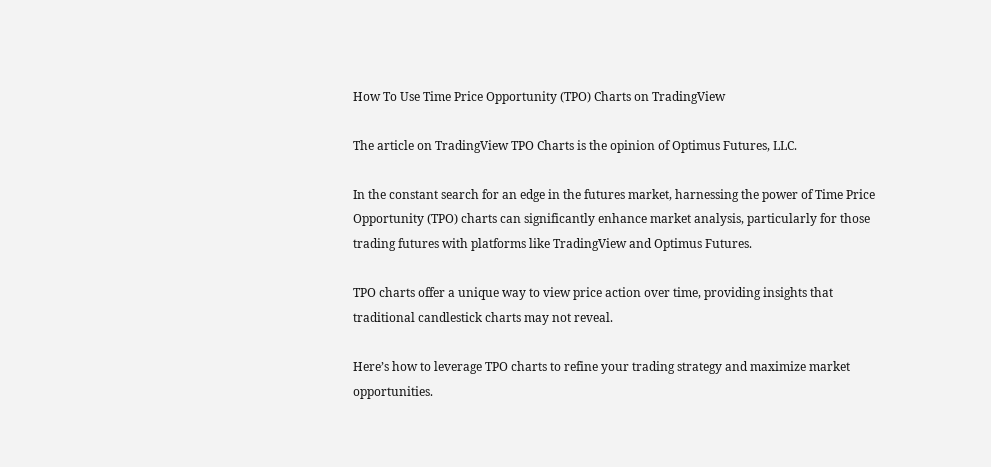How To Use Time Price Opportunity (TPO) Charts on TradingView

The article on TradingView TPO Charts is the opinion of Optimus Futures, LLC.

In the constant search for an edge in the futures market, harnessing the power of Time Price Opportunity (TPO) charts can significantly enhance market analysis, particularly for those trading futures with platforms like TradingView and Optimus Futures.

TPO charts offer a unique way to view price action over time, providing insights that traditional candlestick charts may not reveal.

Here’s how to leverage TPO charts to refine your trading strategy and maximize market opportunities.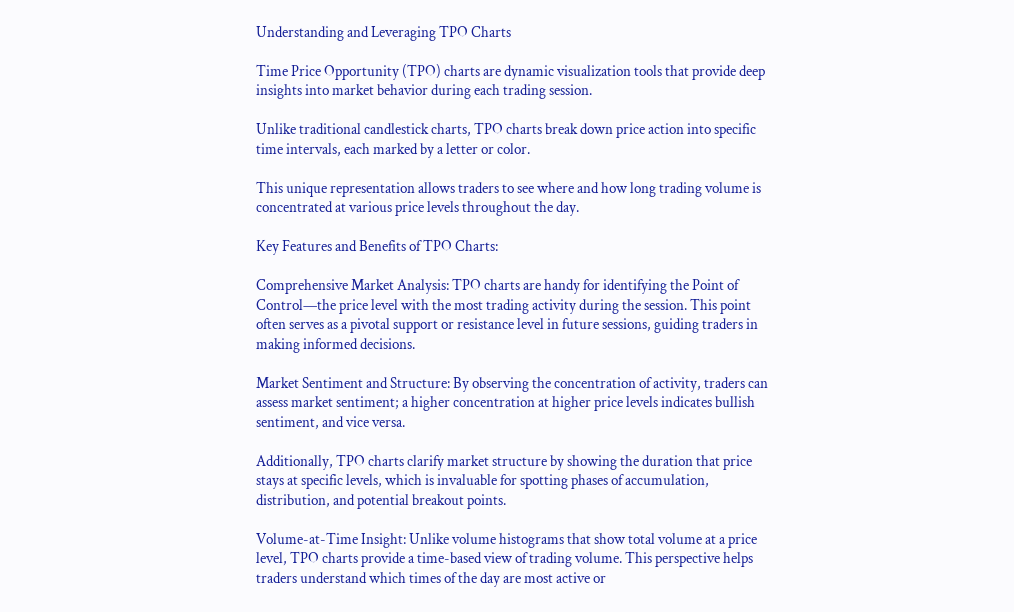Understanding and Leveraging TPO Charts

Time Price Opportunity (TPO) charts are dynamic visualization tools that provide deep insights into market behavior during each trading session.

Unlike traditional candlestick charts, TPO charts break down price action into specific time intervals, each marked by a letter or color.

This unique representation allows traders to see where and how long trading volume is concentrated at various price levels throughout the day.

Key Features and Benefits of TPO Charts:

Comprehensive Market Analysis: TPO charts are handy for identifying the Point of Control—the price level with the most trading activity during the session. This point often serves as a pivotal support or resistance level in future sessions, guiding traders in making informed decisions.

Market Sentiment and Structure: By observing the concentration of activity, traders can assess market sentiment; a higher concentration at higher price levels indicates bullish sentiment, and vice versa.

Additionally, TPO charts clarify market structure by showing the duration that price stays at specific levels, which is invaluable for spotting phases of accumulation, distribution, and potential breakout points.

Volume-at-Time Insight: Unlike volume histograms that show total volume at a price level, TPO charts provide a time-based view of trading volume. This perspective helps traders understand which times of the day are most active or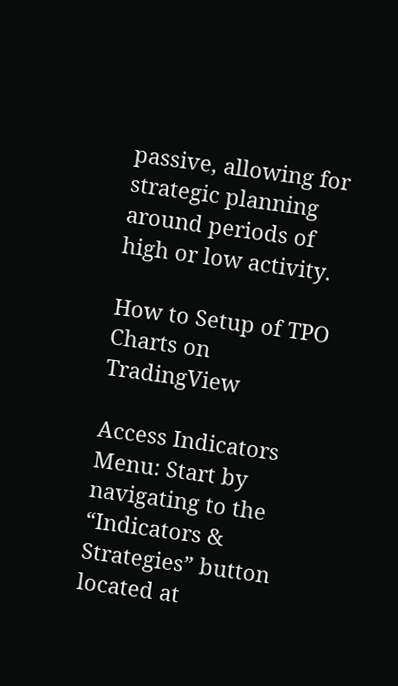passive, allowing for strategic planning around periods of high or low activity.

How to Setup of TPO Charts on TradingView

Access Indicators Menu: Start by navigating to the “Indicators & Strategies” button located at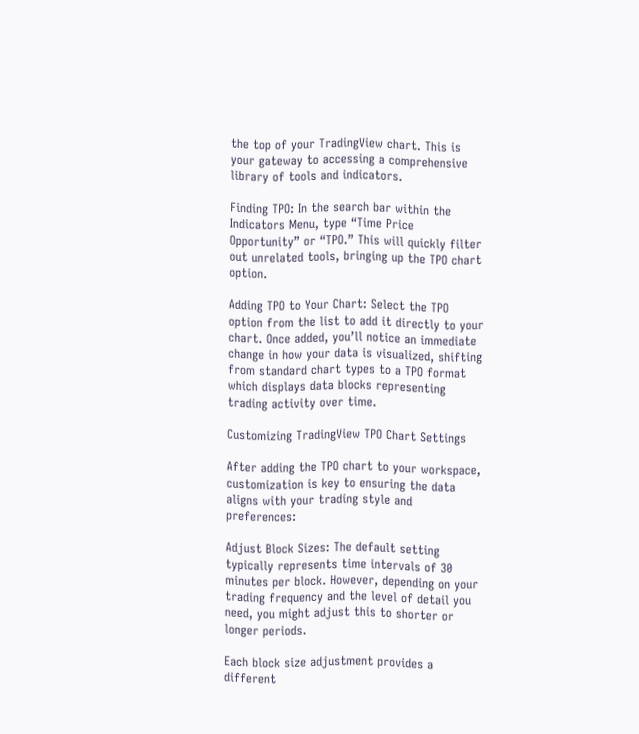the top of your TradingView chart. This is your gateway to accessing a comprehensive library of tools and indicators.

Finding TPO: In the search bar within the Indicators Menu, type “Time Price Opportunity” or “TPO.” This will quickly filter out unrelated tools, bringing up the TPO chart option.

Adding TPO to Your Chart: Select the TPO option from the list to add it directly to your chart. Once added, you’ll notice an immediate change in how your data is visualized, shifting from standard chart types to a TPO format which displays data blocks representing trading activity over time.

Customizing TradingView TPO Chart Settings

After adding the TPO chart to your workspace, customization is key to ensuring the data aligns with your trading style and preferences:

Adjust Block Sizes: The default setting typically represents time intervals of 30 minutes per block. However, depending on your trading frequency and the level of detail you need, you might adjust this to shorter or longer periods.

Each block size adjustment provides a different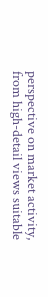perspective on market activity, from high-detail views suitable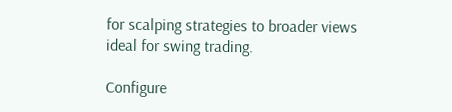for scalping strategies to broader views ideal for swing trading.

Configure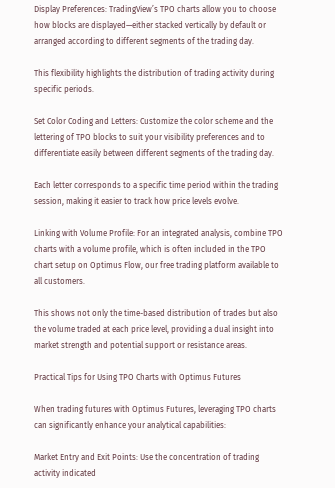Display Preferences: TradingView’s TPO charts allow you to choose how blocks are displayed—either stacked vertically by default or arranged according to different segments of the trading day.

This flexibility highlights the distribution of trading activity during specific periods.

Set Color Coding and Letters: Customize the color scheme and the lettering of TPO blocks to suit your visibility preferences and to differentiate easily between different segments of the trading day.

Each letter corresponds to a specific time period within the trading session, making it easier to track how price levels evolve.

Linking with Volume Profile: For an integrated analysis, combine TPO charts with a volume profile, which is often included in the TPO chart setup on Optimus Flow, our free trading platform available to all customers.

This shows not only the time-based distribution of trades but also the volume traded at each price level, providing a dual insight into market strength and potential support or resistance areas.

Practical Tips for Using TPO Charts with Optimus Futures

When trading futures with Optimus Futures, leveraging TPO charts can significantly enhance your analytical capabilities:

Market Entry and Exit Points: Use the concentration of trading activity indicated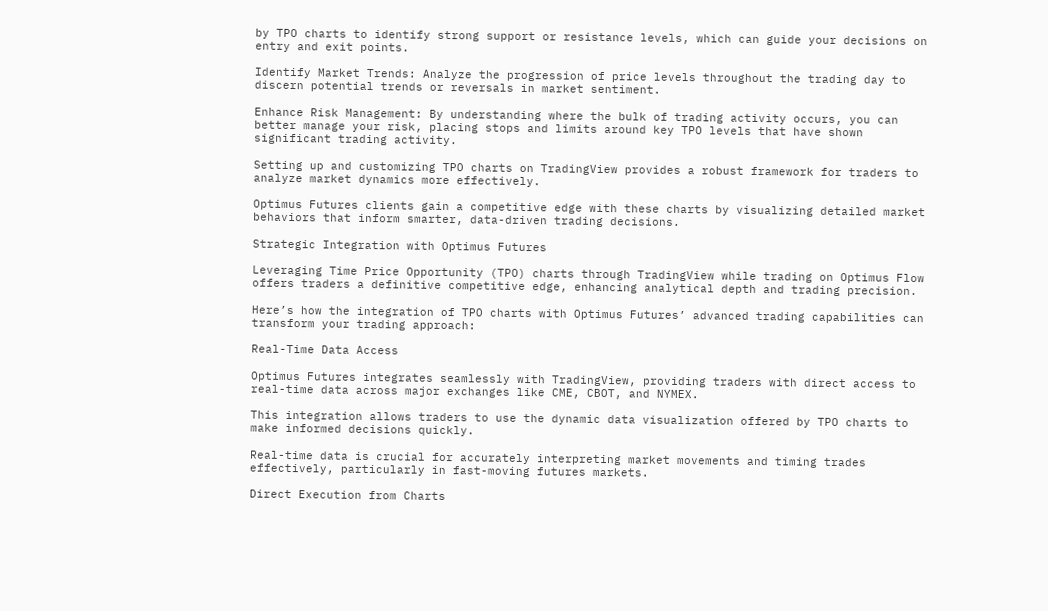by TPO charts to identify strong support or resistance levels, which can guide your decisions on entry and exit points.

Identify Market Trends: Analyze the progression of price levels throughout the trading day to discern potential trends or reversals in market sentiment.

Enhance Risk Management: By understanding where the bulk of trading activity occurs, you can better manage your risk, placing stops and limits around key TPO levels that have shown significant trading activity.

Setting up and customizing TPO charts on TradingView provides a robust framework for traders to analyze market dynamics more effectively.

Optimus Futures clients gain a competitive edge with these charts by visualizing detailed market behaviors that inform smarter, data-driven trading decisions.

Strategic Integration with Optimus Futures

Leveraging Time Price Opportunity (TPO) charts through TradingView while trading on Optimus Flow offers traders a definitive competitive edge, enhancing analytical depth and trading precision.

Here’s how the integration of TPO charts with Optimus Futures’ advanced trading capabilities can transform your trading approach:

Real-Time Data Access

Optimus Futures integrates seamlessly with TradingView, providing traders with direct access to real-time data across major exchanges like CME, CBOT, and NYMEX.

This integration allows traders to use the dynamic data visualization offered by TPO charts to make informed decisions quickly.

Real-time data is crucial for accurately interpreting market movements and timing trades effectively, particularly in fast-moving futures markets.

Direct Execution from Charts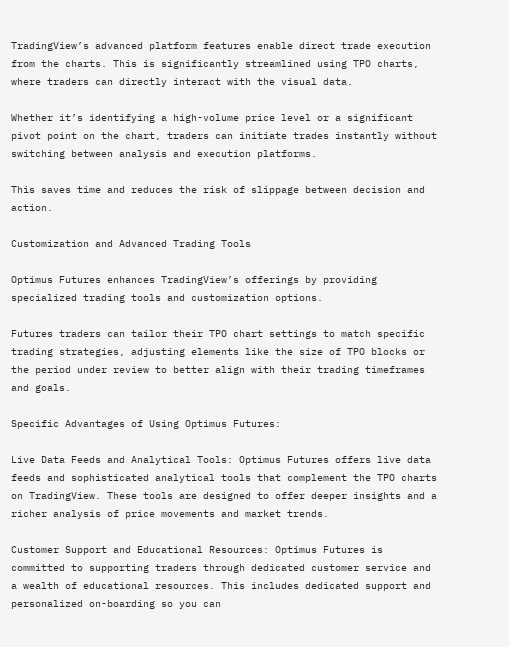TradingView’s advanced platform features enable direct trade execution from the charts. This is significantly streamlined using TPO charts, where traders can directly interact with the visual data.

Whether it’s identifying a high-volume price level or a significant pivot point on the chart, traders can initiate trades instantly without switching between analysis and execution platforms.

This saves time and reduces the risk of slippage between decision and action.

Customization and Advanced Trading Tools

Optimus Futures enhances TradingView’s offerings by providing specialized trading tools and customization options.

Futures traders can tailor their TPO chart settings to match specific trading strategies, adjusting elements like the size of TPO blocks or the period under review to better align with their trading timeframes and goals.

Specific Advantages of Using Optimus Futures:

Live Data Feeds and Analytical Tools: Optimus Futures offers live data feeds and sophisticated analytical tools that complement the TPO charts on TradingView. These tools are designed to offer deeper insights and a richer analysis of price movements and market trends.

Customer Support and Educational Resources: Optimus Futures is committed to supporting traders through dedicated customer service and a wealth of educational resources. This includes dedicated support and personalized on-boarding so you can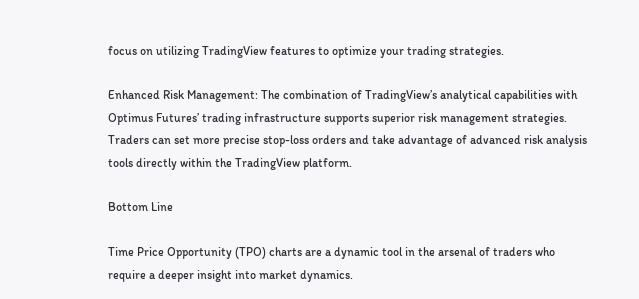focus on utilizing TradingView features to optimize your trading strategies.

Enhanced Risk Management: The combination of TradingView’s analytical capabilities with Optimus Futures’ trading infrastructure supports superior risk management strategies. Traders can set more precise stop-loss orders and take advantage of advanced risk analysis tools directly within the TradingView platform.

Bottom Line

Time Price Opportunity (TPO) charts are a dynamic tool in the arsenal of traders who require a deeper insight into market dynamics.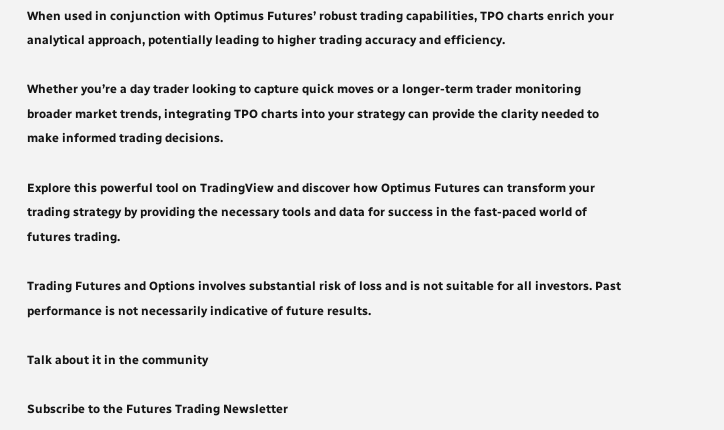When used in conjunction with Optimus Futures’ robust trading capabilities, TPO charts enrich your analytical approach, potentially leading to higher trading accuracy and efficiency.

Whether you’re a day trader looking to capture quick moves or a longer-term trader monitoring broader market trends, integrating TPO charts into your strategy can provide the clarity needed to make informed trading decisions.

Explore this powerful tool on TradingView and discover how Optimus Futures can transform your trading strategy by providing the necessary tools and data for success in the fast-paced world of futures trading.

Trading Futures and Options involves substantial risk of loss and is not suitable for all investors. Past performance is not necessarily indicative of future results.

Talk about it in the community

Subscribe to the Futures Trading Newsletter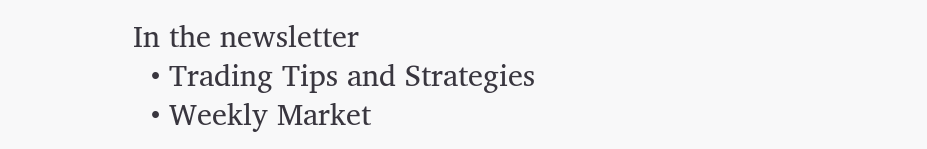In the newsletter
  • Trading Tips and Strategies
  • Weekly Market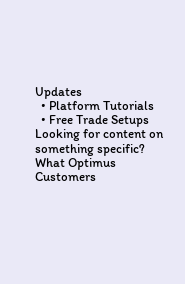Updates
  • Platform Tutorials
  • Free Trade Setups
Looking for content on something specific?
What Optimus
Customers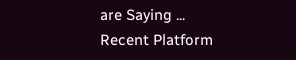are Saying ...
Recent Platform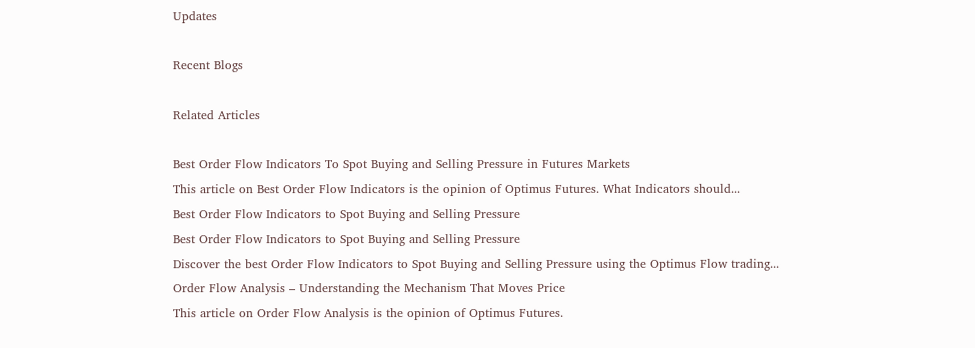Updates

Recent Blogs

Related Articles

Best Order Flow Indicators To Spot Buying and Selling Pressure in Futures Markets
This article on Best Order Flow Indicators is the opinion of Optimus Futures. What Indicators should...
Best Order Flow Indicators to Spot Buying and Selling Pressure
Best Order Flow Indicators to Spot Buying and Selling Pressure
Discover the best Order Flow Indicators to Spot Buying and Selling Pressure using the Optimus Flow trading...
Order Flow Analysis – Understanding the Mechanism That Moves Price
This article on Order Flow Analysis is the opinion of Optimus Futures.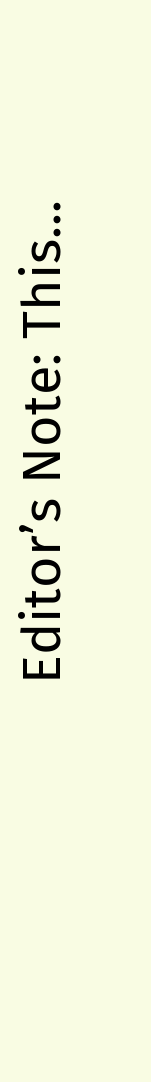Editor’s Note: This...